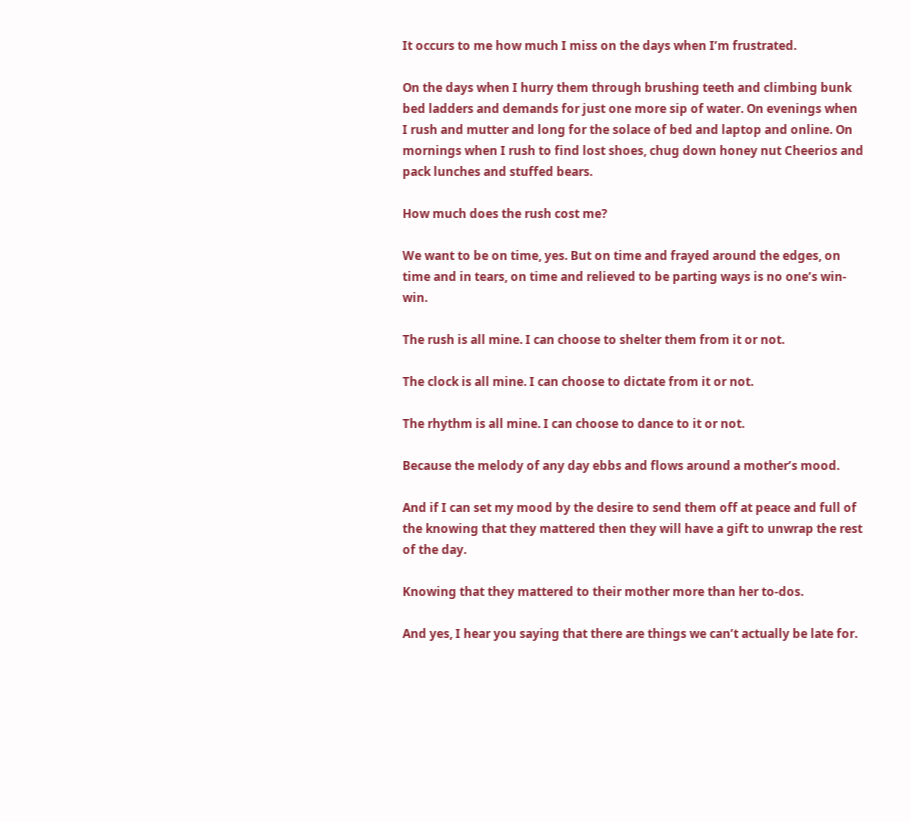It occurs to me how much I miss on the days when I’m frustrated.

On the days when I hurry them through brushing teeth and climbing bunk bed ladders and demands for just one more sip of water. On evenings when I rush and mutter and long for the solace of bed and laptop and online. On mornings when I rush to find lost shoes, chug down honey nut Cheerios and pack lunches and stuffed bears.

How much does the rush cost me?

We want to be on time, yes. But on time and frayed around the edges, on time and in tears, on time and relieved to be parting ways is no one’s win-win.

The rush is all mine. I can choose to shelter them from it or not.

The clock is all mine. I can choose to dictate from it or not.

The rhythm is all mine. I can choose to dance to it or not.

Because the melody of any day ebbs and flows around a mother’s mood.

And if I can set my mood by the desire to send them off at peace and full of the knowing that they mattered then they will have a gift to unwrap the rest of the day.

Knowing that they mattered to their mother more than her to-dos.

And yes, I hear you saying that there are things we can’t actually be late for.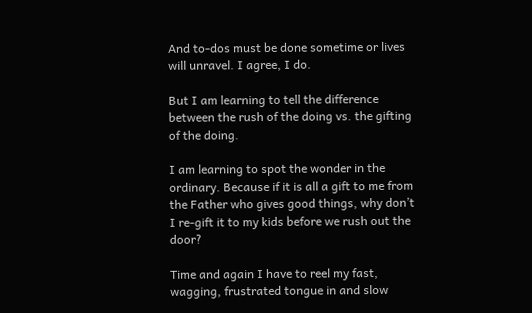And to-dos must be done sometime or lives will unravel. I agree, I do.

But I am learning to tell the difference between the rush of the doing vs. the gifting of the doing.

I am learning to spot the wonder in the ordinary. Because if it is all a gift to me from the Father who gives good things, why don’t I re-gift it to my kids before we rush out the door?

Time and again I have to reel my fast, wagging, frustrated tongue in and slow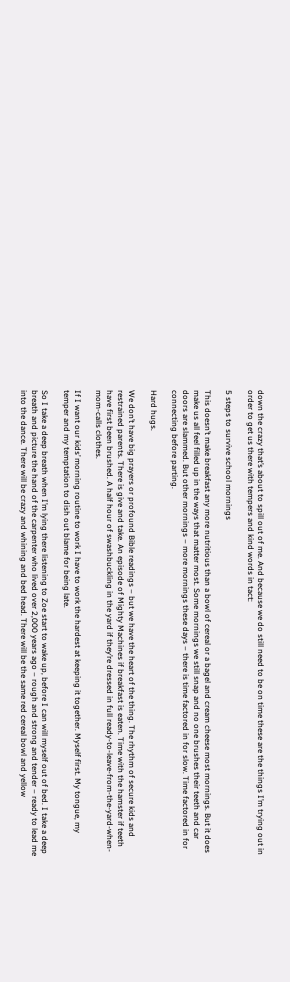down the crazy that’s about to spill out of me. And because we do still need to be on time these are the things I’m trying out in order to get us there with tempers and kind words in tact:

5 steps to survive school mornings

This doesn’t make breakfast any more nutritious than a bowl of cereal or a bagel and cream cheese most mornings. But it does make us all feel filled up in the ways that matter most. Some mornings we still snap and no one brushes their teeth and car doors are slammed. But other mornings – more mornings these days – there is time factored in for slow. Time factored in for connecting before parting.

Hard hugs.

We don’t have big prayers or profound Bible readings – but we have the heart of the thing. The rhythm of secure kids and restrained parents. There is give and take. An episode of Mighty Machines if breakfast is eaten. Time with the hamster if teeth have first been brushed. A half hour of swashbuckling in the yard if they’re dressed in full ready-to-leave-from-the-yard-when-mom-calls clothes.

If I want our kids’ morning routine to work I have to work the hardest at keeping it together. Myself first. My tongue, my temper and my temptation to dish out blame for being late.

So I take a deep breath when I’m lying there listening to Zoe start to wake up, before I can will myself out of bed. I take a deep breath and picture the hand of the carpenter who lived over 2,000 years ago – rough and strong and tender – ready to lead me into the dance. There will be crazy and whining and bed head. There will be the same red cereal bowl and yellow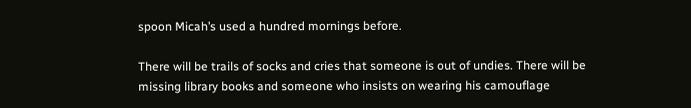spoon Micah’s used a hundred mornings before.

There will be trails of socks and cries that someone is out of undies. There will be missing library books and someone who insists on wearing his camouflage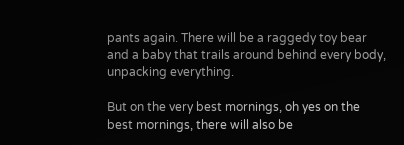pants again. There will be a raggedy toy bear and a baby that trails around behind every body, unpacking everything.

But on the very best mornings, oh yes on the best mornings, there will also be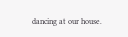dancing at our house.